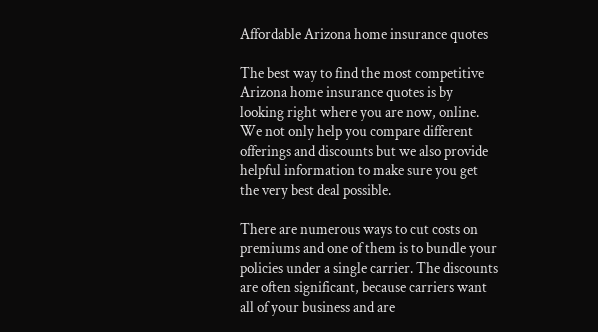Affordable Arizona home insurance quotes

The best way to find the most competitive Arizona home insurance quotes is by looking right where you are now, online. We not only help you compare different offerings and discounts but we also provide helpful information to make sure you get the very best deal possible.

There are numerous ways to cut costs on premiums and one of them is to bundle your policies under a single carrier. The discounts are often significant, because carriers want all of your business and are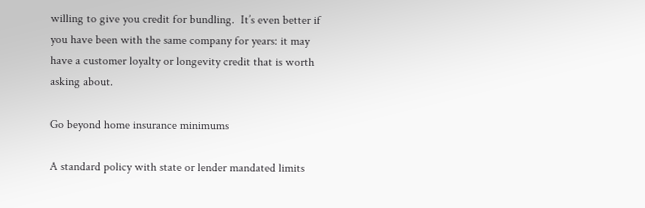willing to give you credit for bundling.  It’s even better if you have been with the same company for years: it may have a customer loyalty or longevity credit that is worth asking about.

Go beyond home insurance minimums

A standard policy with state or lender mandated limits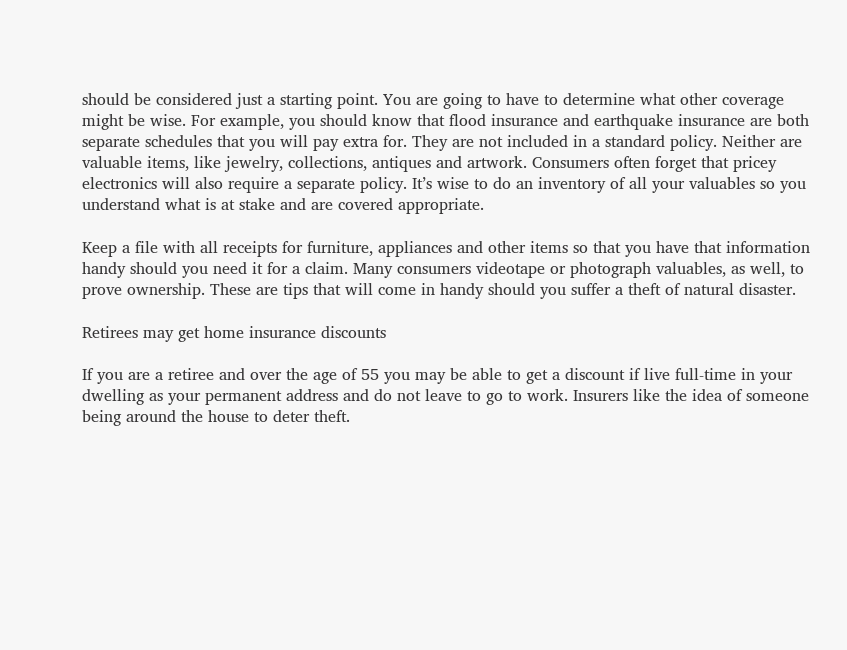should be considered just a starting point. You are going to have to determine what other coverage might be wise. For example, you should know that flood insurance and earthquake insurance are both separate schedules that you will pay extra for. They are not included in a standard policy. Neither are valuable items, like jewelry, collections, antiques and artwork. Consumers often forget that pricey electronics will also require a separate policy. It’s wise to do an inventory of all your valuables so you understand what is at stake and are covered appropriate.

Keep a file with all receipts for furniture, appliances and other items so that you have that information handy should you need it for a claim. Many consumers videotape or photograph valuables, as well, to prove ownership. These are tips that will come in handy should you suffer a theft of natural disaster.

Retirees may get home insurance discounts

If you are a retiree and over the age of 55 you may be able to get a discount if live full-time in your dwelling as your permanent address and do not leave to go to work. Insurers like the idea of someone being around the house to deter theft.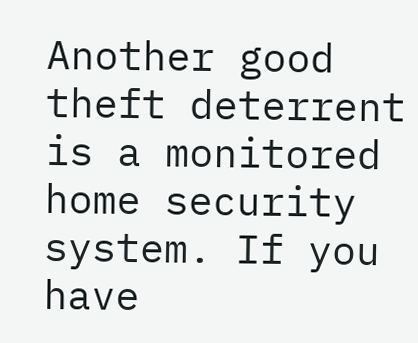Another good theft deterrent is a monitored home security system. If you have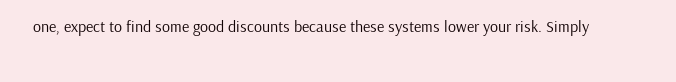one, expect to find some good discounts because these systems lower your risk. Simply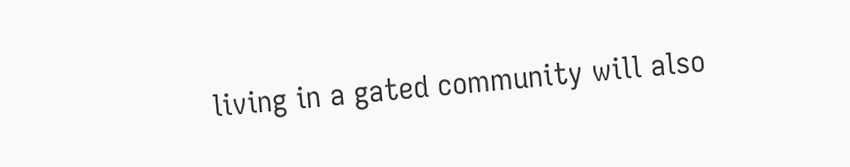living in a gated community will also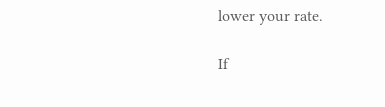lower your rate.

If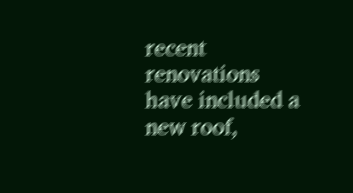recent renovations have included a new roof,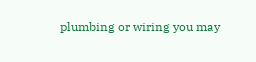plumbing or wiring you may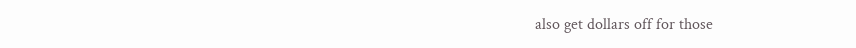also get dollars off for those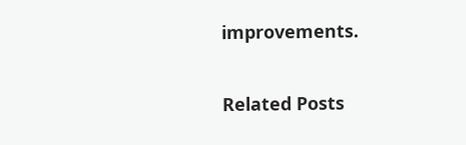improvements.

Related Posts